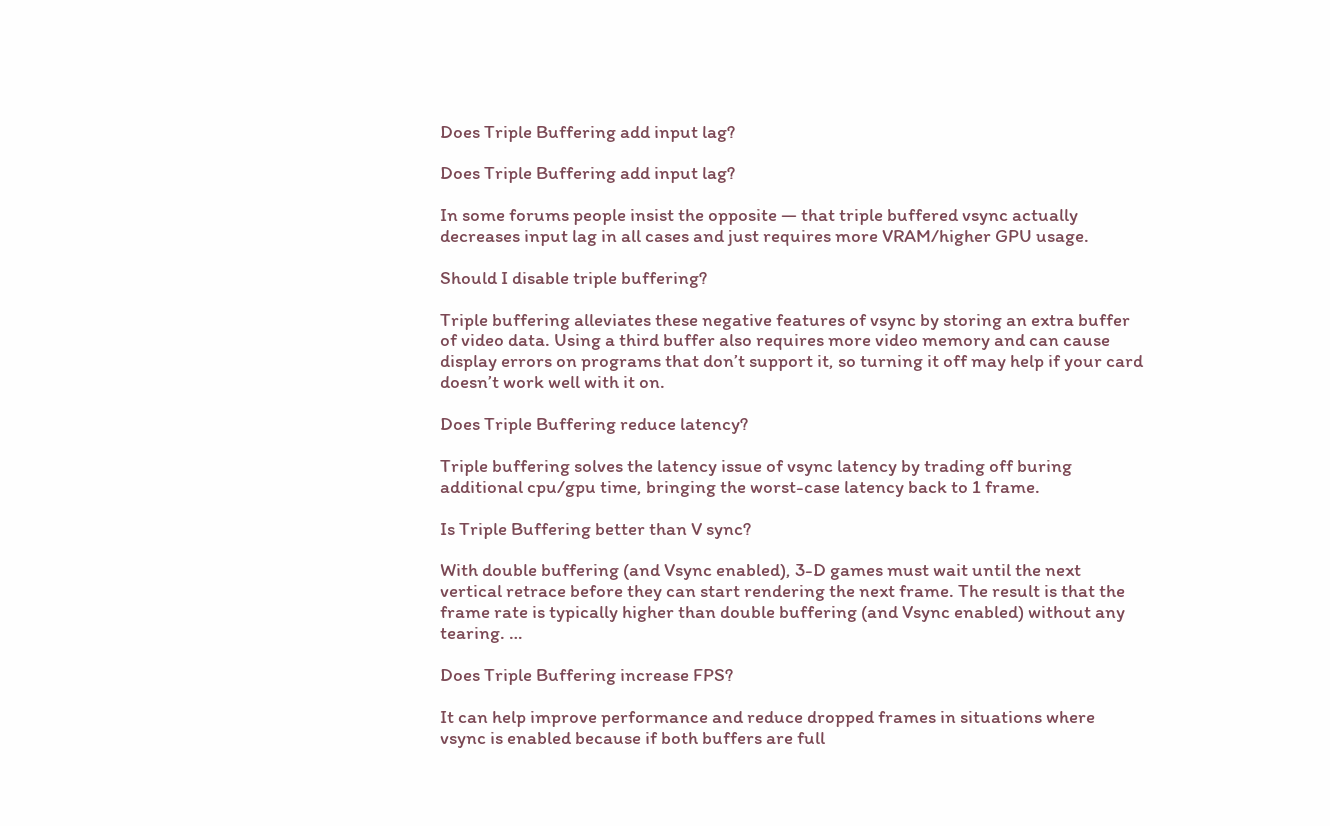Does Triple Buffering add input lag?

Does Triple Buffering add input lag?

In some forums people insist the opposite — that triple buffered vsync actually decreases input lag in all cases and just requires more VRAM/higher GPU usage.

Should I disable triple buffering?

Triple buffering alleviates these negative features of vsync by storing an extra buffer of video data. Using a third buffer also requires more video memory and can cause display errors on programs that don’t support it, so turning it off may help if your card doesn’t work well with it on.

Does Triple Buffering reduce latency?

Triple buffering solves the latency issue of vsync latency by trading off buring additional cpu/gpu time, bringing the worst-case latency back to 1 frame.

Is Triple Buffering better than V sync?

With double buffering (and Vsync enabled), 3-D games must wait until the next vertical retrace before they can start rendering the next frame. The result is that the frame rate is typically higher than double buffering (and Vsync enabled) without any tearing. …

Does Triple Buffering increase FPS?

It can help improve performance and reduce dropped frames in situations where vsync is enabled because if both buffers are full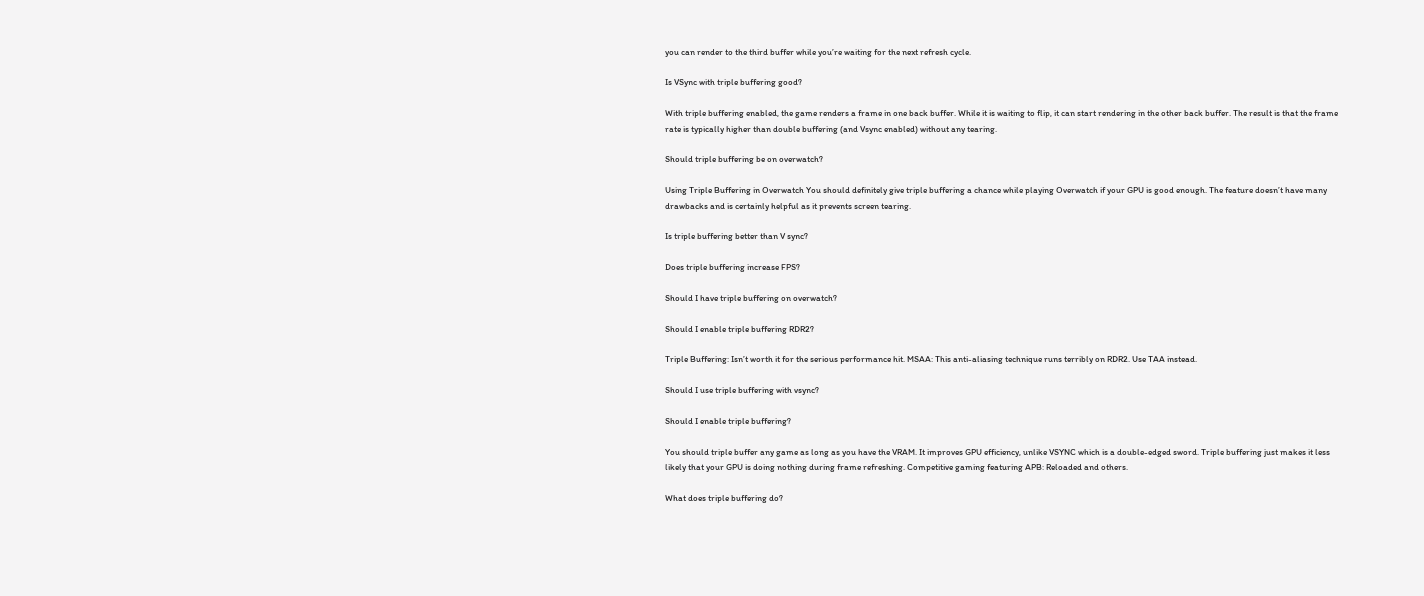you can render to the third buffer while you’re waiting for the next refresh cycle.

Is VSync with triple buffering good?

With triple buffering enabled, the game renders a frame in one back buffer. While it is waiting to flip, it can start rendering in the other back buffer. The result is that the frame rate is typically higher than double buffering (and Vsync enabled) without any tearing.

Should triple buffering be on overwatch?

Using Triple Buffering in Overwatch You should definitely give triple buffering a chance while playing Overwatch if your GPU is good enough. The feature doesn’t have many drawbacks and is certainly helpful as it prevents screen tearing.

Is triple buffering better than V sync?

Does triple buffering increase FPS?

Should I have triple buffering on overwatch?

Should I enable triple buffering RDR2?

Triple Buffering: Isn’t worth it for the serious performance hit. MSAA: This anti-aliasing technique runs terribly on RDR2. Use TAA instead.

Should I use triple buffering with vsync?

Should I enable triple buffering?

You should triple buffer any game as long as you have the VRAM. It improves GPU efficiency, unlike VSYNC which is a double-edged sword. Triple buffering just makes it less likely that your GPU is doing nothing during frame refreshing. Competitive gaming featuring APB: Reloaded and others.

What does triple buffering do?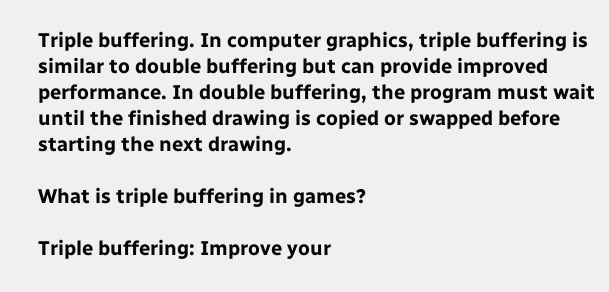Triple buffering. In computer graphics, triple buffering is similar to double buffering but can provide improved performance. In double buffering, the program must wait until the finished drawing is copied or swapped before starting the next drawing.

What is triple buffering in games?

Triple buffering: Improve your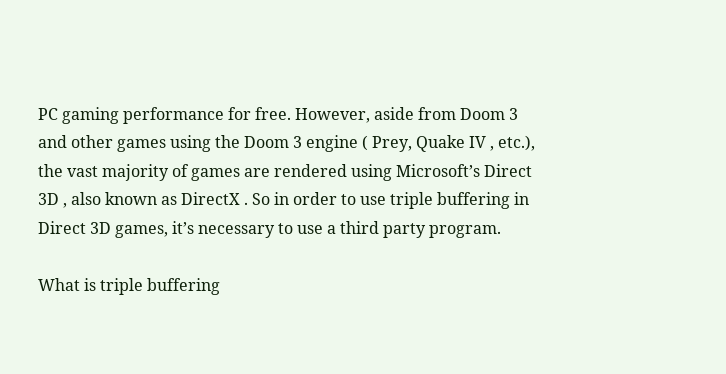PC gaming performance for free. However, aside from Doom 3 and other games using the Doom 3 engine ( Prey, Quake IV , etc.), the vast majority of games are rendered using Microsoft’s Direct 3D , also known as DirectX . So in order to use triple buffering in Direct 3D games, it’s necessary to use a third party program.

What is triple buffering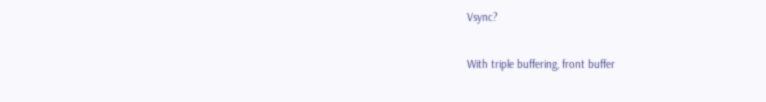Vsync?

With triple buffering, front buffer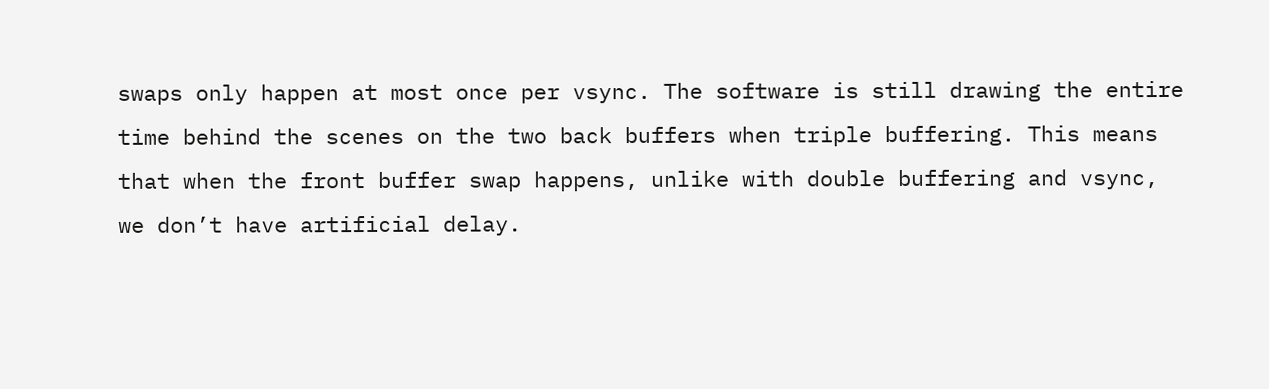swaps only happen at most once per vsync. The software is still drawing the entire time behind the scenes on the two back buffers when triple buffering. This means that when the front buffer swap happens, unlike with double buffering and vsync, we don’t have artificial delay.